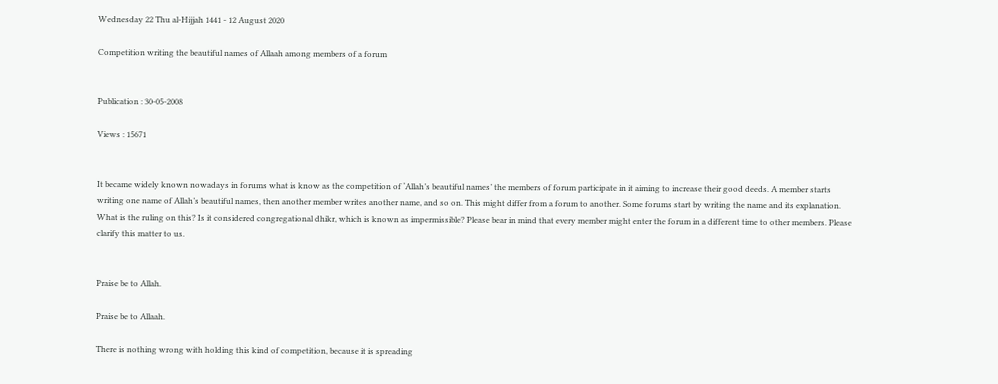Wednesday 22 Thu al-Hijjah 1441 - 12 August 2020

Competition writing the beautiful names of Allaah among members of a forum


Publication : 30-05-2008

Views : 15671


It became widely known nowadays in forums what is know as the competition of ‘Allah’s beautiful names’ the members of forum participate in it aiming to increase their good deeds. A member starts writing one name of Allah’s beautiful names, then another member writes another name, and so on. This might differ from a forum to another. Some forums start by writing the name and its explanation. What is the ruling on this? Is it considered congregational dhikr, which is known as impermissible? Please bear in mind that every member might enter the forum in a different time to other members. Please clarify this matter to us.


Praise be to Allah.

Praise be to Allaah.

There is nothing wrong with holding this kind of competition, because it is spreading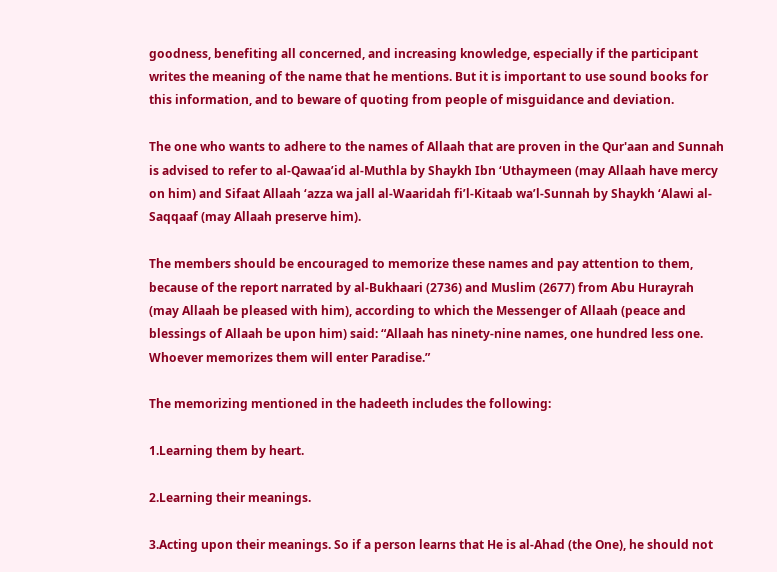goodness, benefiting all concerned, and increasing knowledge, especially if the participant writes the meaning of the name that he mentions. But it is important to use sound books for this information, and to beware of quoting from people of misguidance and deviation.

The one who wants to adhere to the names of Allaah that are proven in the Qur'aan and Sunnah is advised to refer to al-Qawaa’id al-Muthla by Shaykh Ibn ‘Uthaymeen (may Allaah have mercy on him) and Sifaat Allaah ‘azza wa jall al-Waaridah fi’l-Kitaab wa’l-Sunnah by Shaykh ‘Alawi al-Saqqaaf (may Allaah preserve him).

The members should be encouraged to memorize these names and pay attention to them, because of the report narrated by al-Bukhaari (2736) and Muslim (2677) from Abu Hurayrah (may Allaah be pleased with him), according to which the Messenger of Allaah (peace and blessings of Allaah be upon him) said: “Allaah has ninety-nine names, one hundred less one. Whoever memorizes them will enter Paradise.”

The memorizing mentioned in the hadeeth includes the following:

1.Learning them by heart.

2.Learning their meanings.

3.Acting upon their meanings. So if a person learns that He is al-Ahad (the One), he should not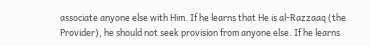associate anyone else with Him. If he learns that He is al-Razzaaq (the Provider), he should not seek provision from anyone else. If he learns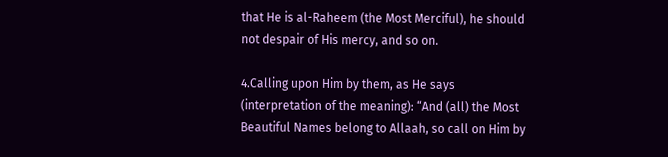that He is al-Raheem (the Most Merciful), he should not despair of His mercy, and so on.

4.Calling upon Him by them, as He says (interpretation of the meaning): “And (all) the Most Beautiful Names belong to Allaah, so call on Him by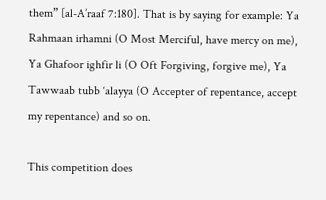them” [al-A’raaf 7:180]. That is by saying for example: Ya Rahmaan irhamni (O Most Merciful, have mercy on me), Ya Ghafoor ighfir li (O Oft Forgiving, forgive me), Ya Tawwaab tubb ‘alayya (O Accepter of repentance, accept my repentance) and so on.

This competition does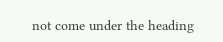not come under the heading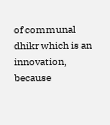of communal dhikr which is an innovation, because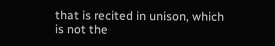that is recited in unison, which is not the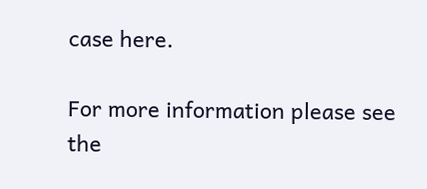case here.

For more information please see the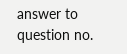answer to question no.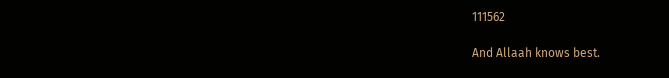111562

And Allaah knows best.